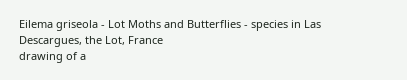Eilema griseola - Lot Moths and Butterflies - species in Las Descargues, the Lot, France
drawing of a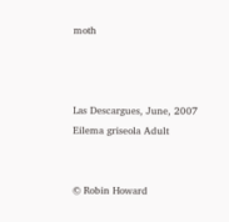moth



Las Descargues, June, 2007
Eilema griseola Adult


© Robin Howard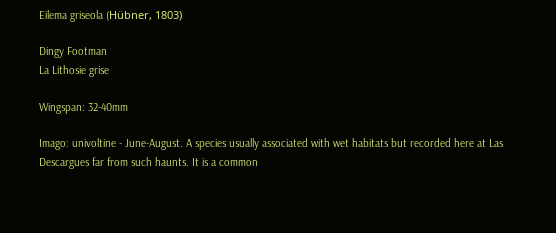Eilema griseola (Hübner, 1803)

Dingy Footman
La Lithosie grise

Wingspan: 32-40mm

Imago: univoltine - June-August. A species usually associated with wet habitats but recorded here at Las Descargues far from such haunts. It is a common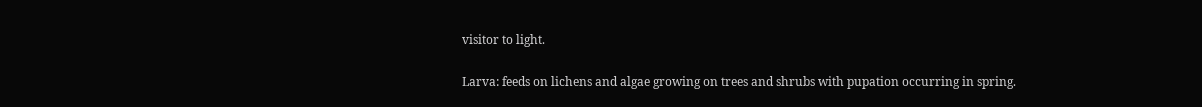visitor to light.

Larva: feeds on lichens and algae growing on trees and shrubs with pupation occurring in spring.